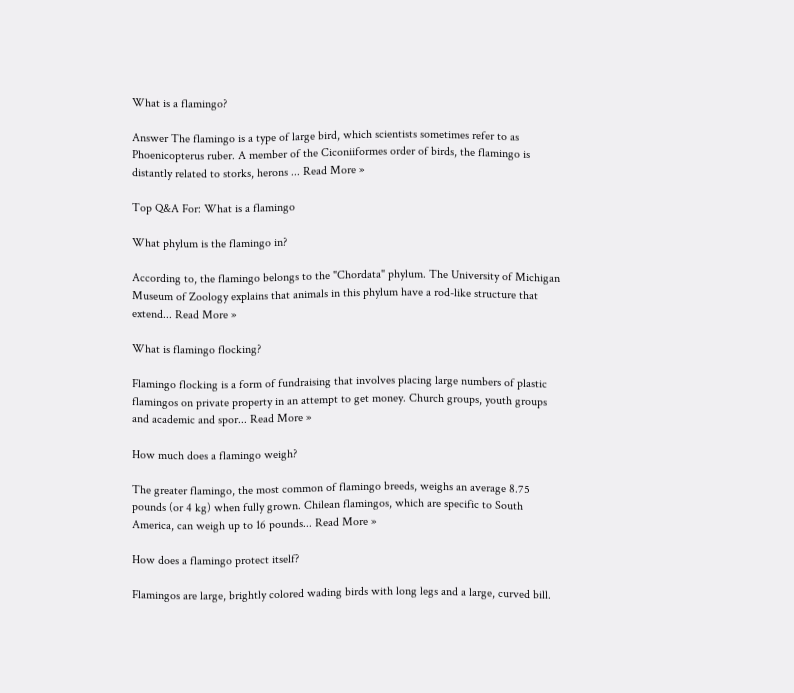What is a flamingo?

Answer The flamingo is a type of large bird, which scientists sometimes refer to as Phoenicopterus ruber. A member of the Ciconiiformes order of birds, the flamingo is distantly related to storks, herons ... Read More »

Top Q&A For: What is a flamingo

What phylum is the flamingo in?

According to, the flamingo belongs to the "Chordata" phylum. The University of Michigan Museum of Zoology explains that animals in this phylum have a rod-like structure that extend... Read More »

What is flamingo flocking?

Flamingo flocking is a form of fundraising that involves placing large numbers of plastic flamingos on private property in an attempt to get money. Church groups, youth groups and academic and spor... Read More »

How much does a flamingo weigh?

The greater flamingo, the most common of flamingo breeds, weighs an average 8.75 pounds (or 4 kg) when fully grown. Chilean flamingos, which are specific to South America, can weigh up to 16 pounds... Read More »

How does a flamingo protect itself?

Flamingos are large, brightly colored wading birds with long legs and a large, curved bill.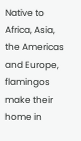Native to Africa, Asia, the Americas and Europe, flamingos make their home in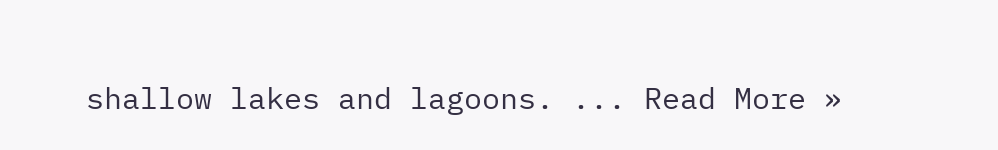shallow lakes and lagoons. ... Read More »